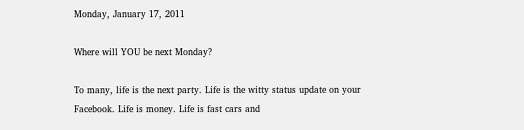Monday, January 17, 2011

Where will YOU be next Monday?

To many, life is the next party. Life is the witty status update on your Facebook. Life is money. Life is fast cars and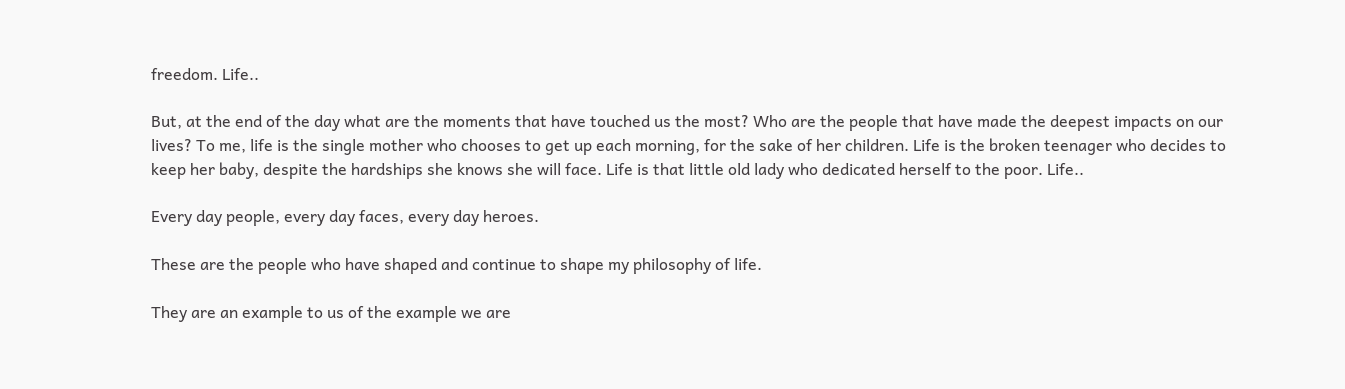freedom. Life..

But, at the end of the day what are the moments that have touched us the most? Who are the people that have made the deepest impacts on our lives? To me, life is the single mother who chooses to get up each morning, for the sake of her children. Life is the broken teenager who decides to keep her baby, despite the hardships she knows she will face. Life is that little old lady who dedicated herself to the poor. Life..

Every day people, every day faces, every day heroes.

These are the people who have shaped and continue to shape my philosophy of life.

They are an example to us of the example we are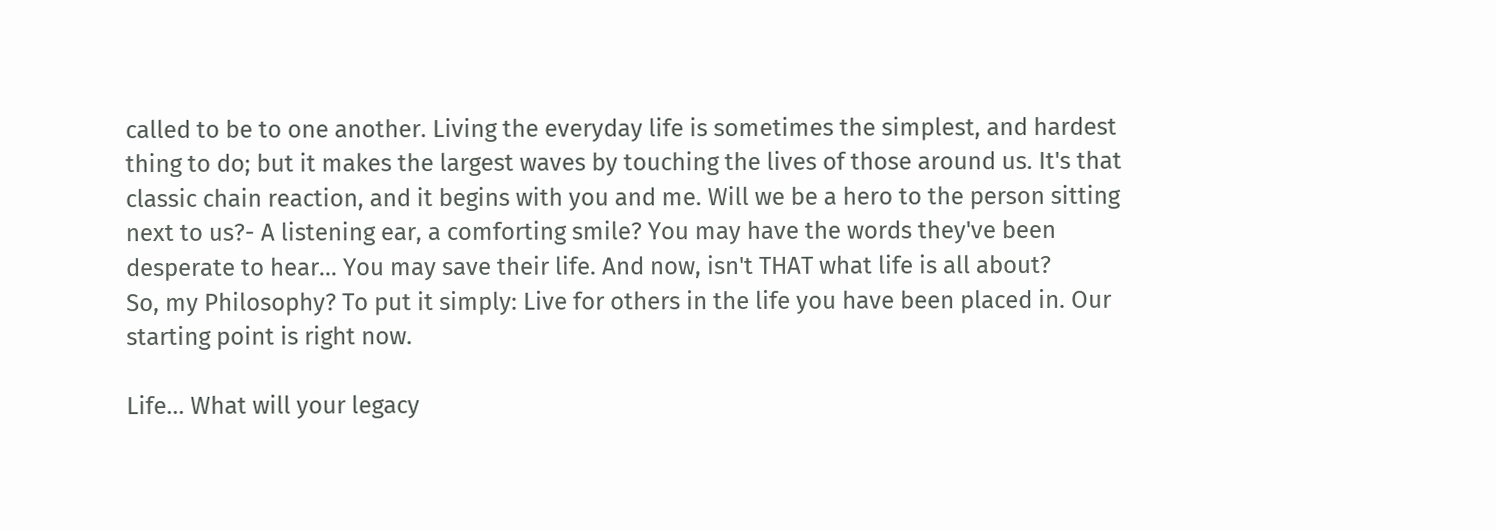called to be to one another. Living the everyday life is sometimes the simplest, and hardest thing to do; but it makes the largest waves by touching the lives of those around us. It's that classic chain reaction, and it begins with you and me. Will we be a hero to the person sitting next to us?- A listening ear, a comforting smile? You may have the words they've been desperate to hear... You may save their life. And now, isn't THAT what life is all about?
So, my Philosophy? To put it simply: Live for others in the life you have been placed in. Our starting point is right now.

Life... What will your legacy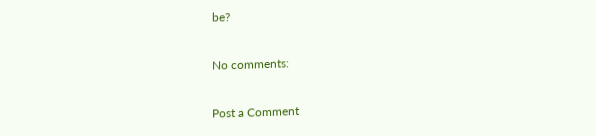be?

No comments:

Post a Comment